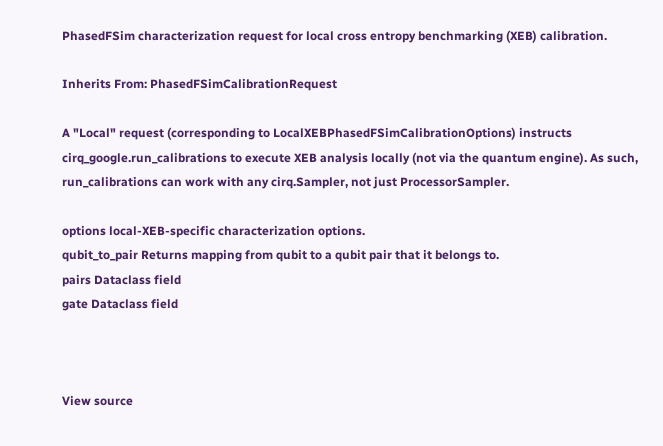PhasedFSim characterization request for local cross entropy benchmarking (XEB) calibration.

Inherits From: PhasedFSimCalibrationRequest

A "Local" request (corresponding to LocalXEBPhasedFSimCalibrationOptions) instructs cirq_google.run_calibrations to execute XEB analysis locally (not via the quantum engine). As such, run_calibrations can work with any cirq.Sampler, not just ProcessorSampler.

options local-XEB-specific characterization options.
qubit_to_pair Returns mapping from qubit to a qubit pair that it belongs to.
pairs Dataclass field
gate Dataclass field



View source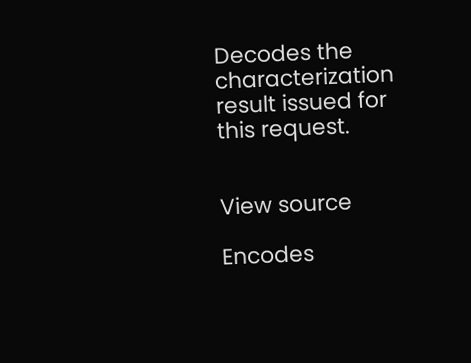Decodes the characterization result issued for this request.


View source

Encodes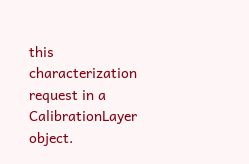this characterization request in a CalibrationLayer object.